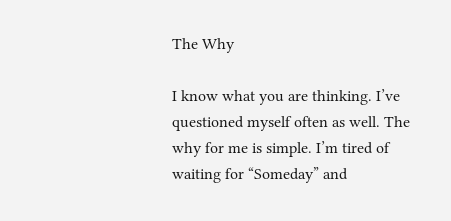The Why

I know what you are thinking. I’ve questioned myself often as well. The why for me is simple. I’m tired of waiting for “Someday” and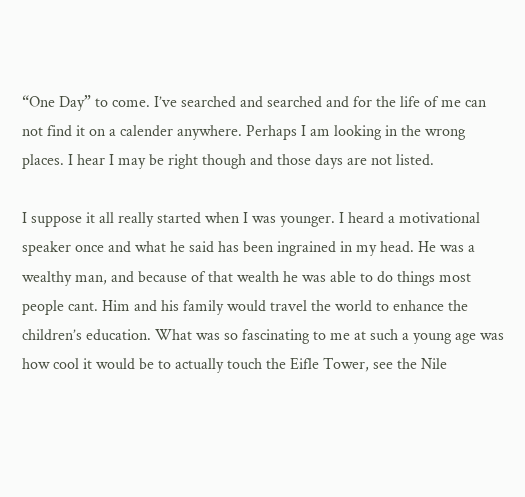“One Day” to come. I’ve searched and searched and for the life of me can not find it on a calender anywhere. Perhaps I am looking in the wrong places. I hear I may be right though and those days are not listed.

I suppose it all really started when I was younger. I heard a motivational speaker once and what he said has been ingrained in my head. He was a wealthy man, and because of that wealth he was able to do things most people cant. Him and his family would travel the world to enhance the children’s education. What was so fascinating to me at such a young age was how cool it would be to actually touch the Eifle Tower, see the Nile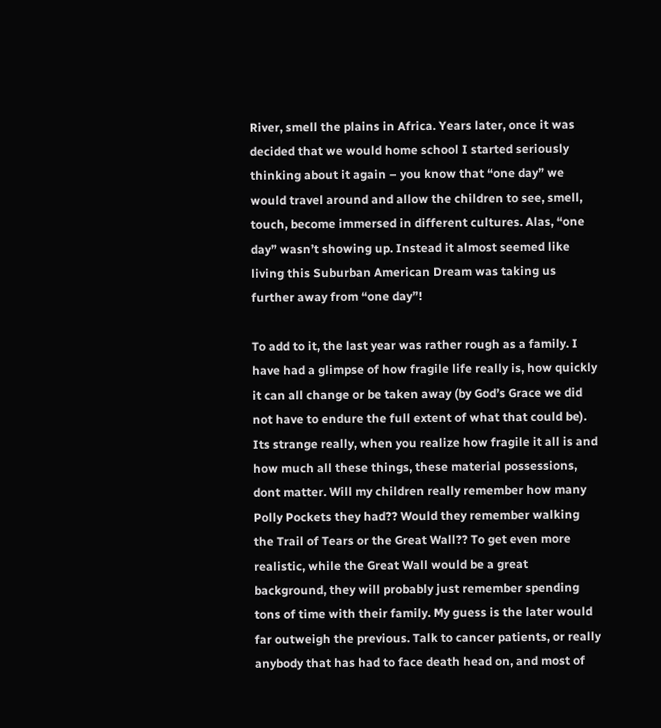River, smell the plains in Africa. Years later, once it was decided that we would home school I started seriously thinking about it again – you know that “one day” we would travel around and allow the children to see, smell, touch, become immersed in different cultures. Alas, “one day” wasn’t showing up. Instead it almost seemed like living this Suburban American Dream was taking us further away from “one day”!

To add to it, the last year was rather rough as a family. I have had a glimpse of how fragile life really is, how quickly it can all change or be taken away (by God’s Grace we did not have to endure the full extent of what that could be). Its strange really, when you realize how fragile it all is and how much all these things, these material possessions, dont matter. Will my children really remember how many Polly Pockets they had?? Would they remember walking the Trail of Tears or the Great Wall?? To get even more realistic, while the Great Wall would be a great background, they will probably just remember spending tons of time with their family. My guess is the later would far outweigh the previous. Talk to cancer patients, or really anybody that has had to face death head on, and most of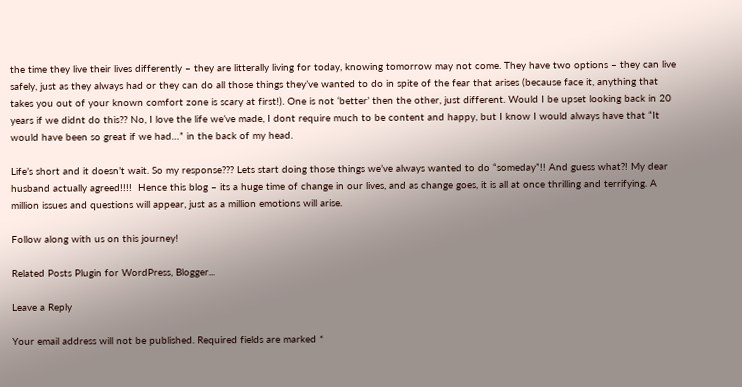the time they live their lives differently – they are litterally living for today, knowing tomorrow may not come. They have two options – they can live safely, just as they always had or they can do all those things they’ve wanted to do in spite of the fear that arises (because face it, anything that takes you out of your known comfort zone is scary at first!). One is not ‘better’ then the other, just different. Would I be upset looking back in 20 years if we didnt do this?? No, I love the life we’ve made, I dont require much to be content and happy, but I know I would always have that “It would have been so great if we had…” in the back of my head.

Life’s short and it doesn’t wait. So my response??? Lets start doing those things we’ve always wanted to do “someday”!! And guess what?! My dear husband actually agreed!!!!  Hence this blog – its a huge time of change in our lives, and as change goes, it is all at once thrilling and terrifying. A million issues and questions will appear, just as a million emotions will arise.

Follow along with us on this journey!

Related Posts Plugin for WordPress, Blogger...

Leave a Reply

Your email address will not be published. Required fields are marked *